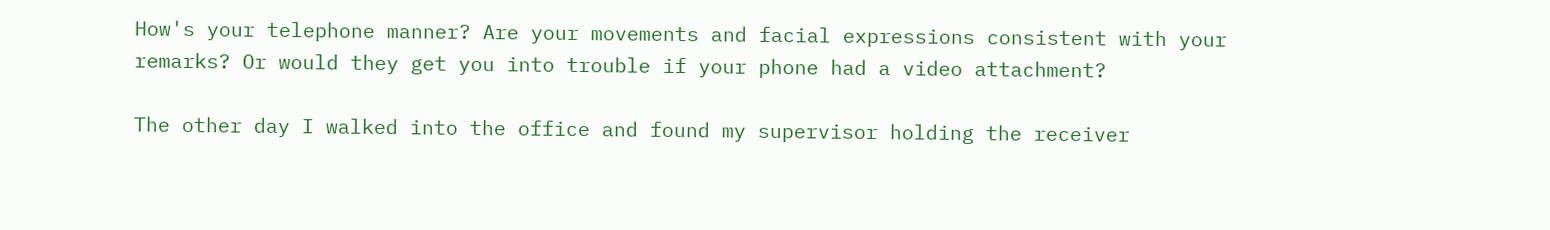How's your telephone manner? Are your movements and facial expressions consistent with your remarks? Or would they get you into trouble if your phone had a video attachment?

The other day I walked into the office and found my supervisor holding the receiver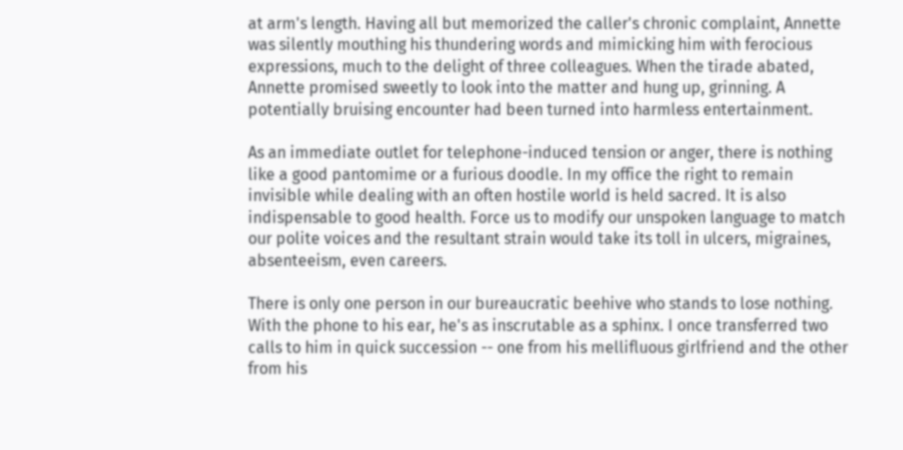at arm's length. Having all but memorized the caller's chronic complaint, Annette was silently mouthing his thundering words and mimicking him with ferocious expressions, much to the delight of three colleagues. When the tirade abated, Annette promised sweetly to look into the matter and hung up, grinning. A potentially bruising encounter had been turned into harmless entertainment.

As an immediate outlet for telephone-induced tension or anger, there is nothing like a good pantomime or a furious doodle. In my office the right to remain invisible while dealing with an often hostile world is held sacred. It is also indispensable to good health. Force us to modify our unspoken language to match our polite voices and the resultant strain would take its toll in ulcers, migraines, absenteeism, even careers.

There is only one person in our bureaucratic beehive who stands to lose nothing. With the phone to his ear, he's as inscrutable as a sphinx. I once transferred two calls to him in quick succession -- one from his mellifluous girlfriend and the other from his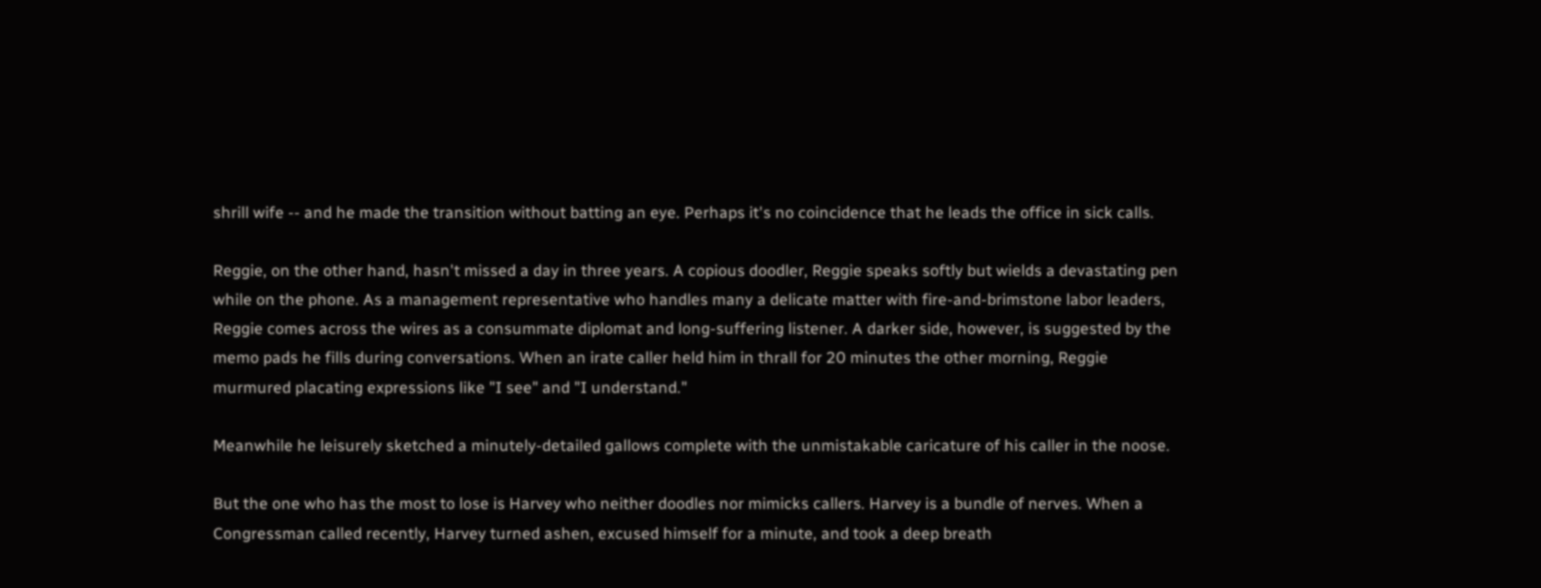shrill wife -- and he made the transition without batting an eye. Perhaps it's no coincidence that he leads the office in sick calls.

Reggie, on the other hand, hasn't missed a day in three years. A copious doodler, Reggie speaks softly but wields a devastating pen while on the phone. As a management representative who handles many a delicate matter with fire-and-brimstone labor leaders, Reggie comes across the wires as a consummate diplomat and long-suffering listener. A darker side, however, is suggested by the memo pads he fills during conversations. When an irate caller held him in thrall for 20 minutes the other morning, Reggie murmured placating expressions like "I see" and "I understand."

Meanwhile he leisurely sketched a minutely-detailed gallows complete with the unmistakable caricature of his caller in the noose.

But the one who has the most to lose is Harvey who neither doodles nor mimicks callers. Harvey is a bundle of nerves. When a Congressman called recently, Harvey turned ashen, excused himself for a minute, and took a deep breath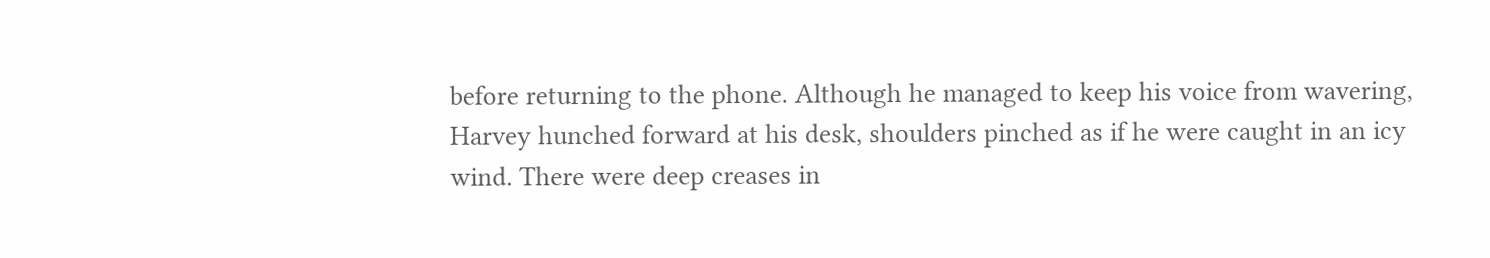before returning to the phone. Although he managed to keep his voice from wavering, Harvey hunched forward at his desk, shoulders pinched as if he were caught in an icy wind. There were deep creases in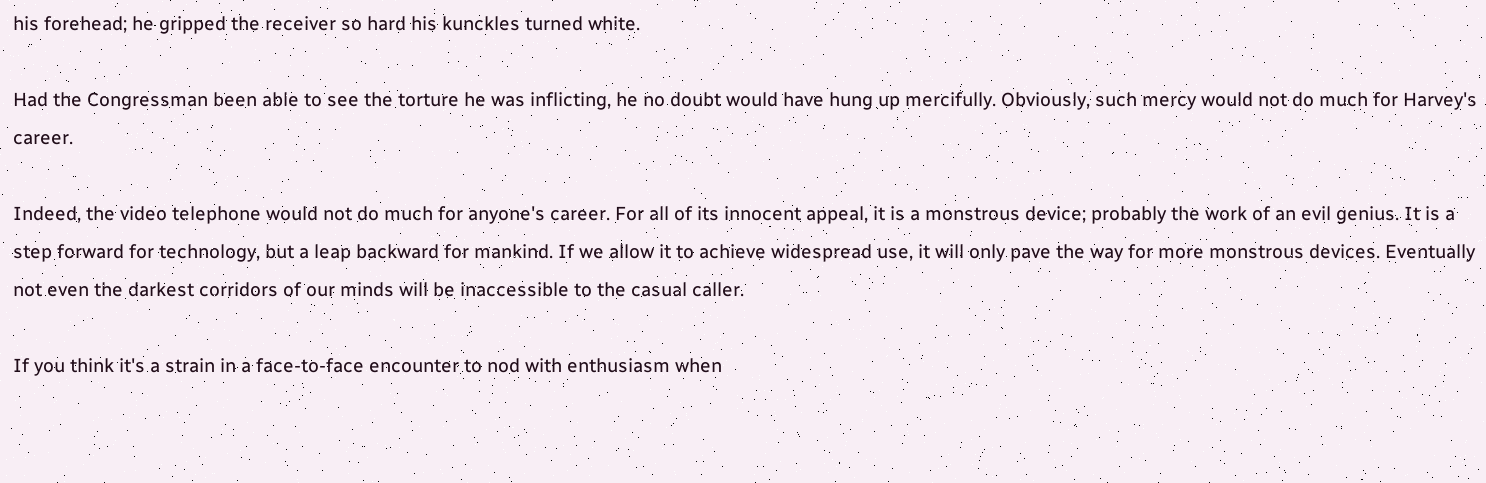his forehead; he gripped the receiver so hard his kunckles turned white.

Had the Congressman been able to see the torture he was inflicting, he no doubt would have hung up mercifully. Obviously, such mercy would not do much for Harvey's career.

Indeed, the video telephone would not do much for anyone's career. For all of its innocent appeal, it is a monstrous device; probably the work of an evil genius. It is a step forward for technology, but a leap backward for mankind. If we allow it to achieve widespread use, it will only pave the way for more monstrous devices. Eventually not even the darkest corridors of our minds will be inaccessible to the casual caller.

If you think it's a strain in a face-to-face encounter to nod with enthusiasm when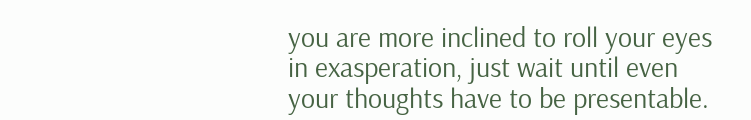you are more inclined to roll your eyes in exasperation, just wait until even your thoughts have to be presentable.